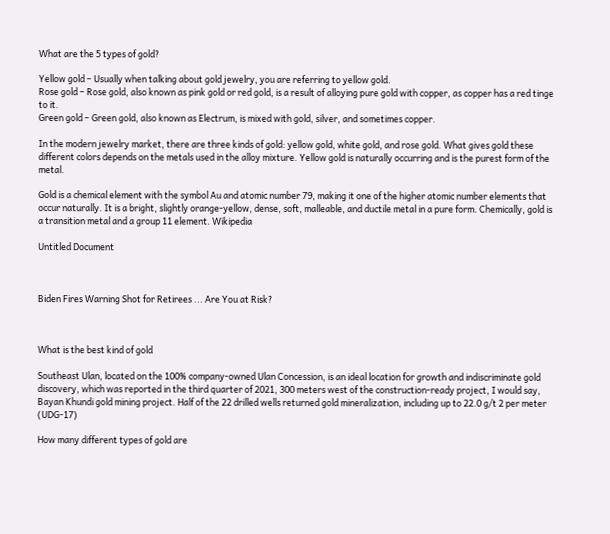What are the 5 types of gold?

Yellow gold – Usually when talking about gold jewelry, you are referring to yellow gold.
Rose gold – Rose gold, also known as pink gold or red gold, is a result of alloying pure gold with copper, as copper has a red tinge to it.
Green gold – Green gold, also known as Electrum, is mixed with gold, silver, and sometimes copper.

In the modern jewelry market, there are three kinds of gold: yellow gold, white gold, and rose gold. What gives gold these different colors depends on the metals used in the alloy mixture. Yellow gold is naturally occurring and is the purest form of the metal.

Gold is a chemical element with the symbol Au and atomic number 79, making it one of the higher atomic number elements that occur naturally. It is a bright, slightly orange-yellow, dense, soft, malleable, and ductile metal in a pure form. Chemically, gold is a transition metal and a group 11 element. Wikipedia

Untitled Document



Biden Fires Warning Shot for Retirees ... Are You at Risk?



What is the best kind of gold

Southeast Ulan, located on the 100% company-owned Ulan Concession, is an ideal location for growth and indiscriminate gold discovery, which was reported in the third quarter of 2021, 300 meters west of the construction-ready project, I would say, Bayan Khundi gold mining project. Half of the 22 drilled wells returned gold mineralization, including up to 22.0 g/t 2 per meter (UDG-17)

How many different types of gold are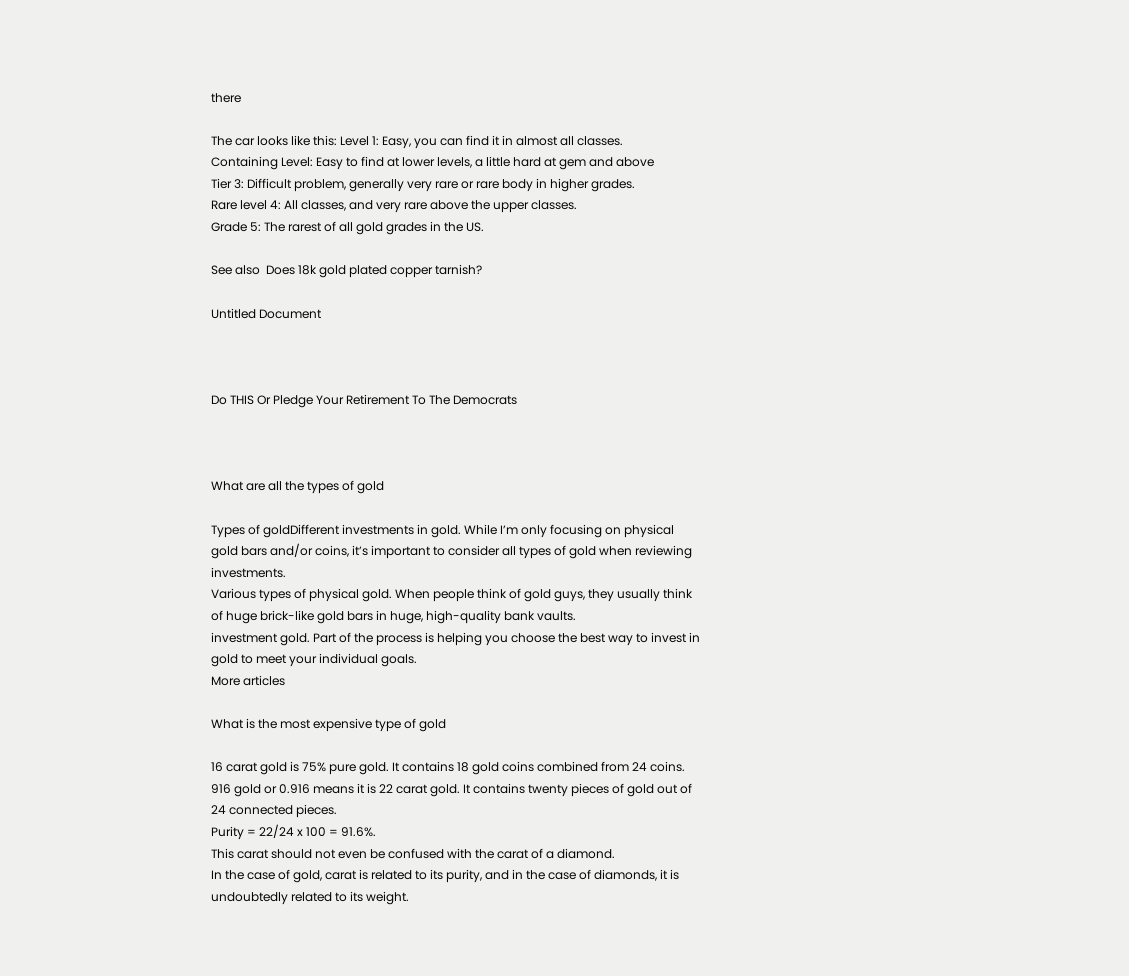there

The car looks like this: Level 1: Easy, you can find it in almost all classes.
Containing Level: Easy to find at lower levels, a little hard at gem and above
Tier 3: Difficult problem, generally very rare or rare body in higher grades.
Rare level 4: All classes, and very rare above the upper classes.
Grade 5: The rarest of all gold grades in the US.

See also  Does 18k gold plated copper tarnish?

Untitled Document



Do THIS Or Pledge Your Retirement To The Democrats



What are all the types of gold

Types of goldDifferent investments in gold. While I’m only focusing on physical gold bars and/or coins, it’s important to consider all types of gold when reviewing investments.
Various types of physical gold. When people think of gold guys, they usually think of huge brick-like gold bars in huge, high-quality bank vaults.
investment gold. Part of the process is helping you choose the best way to invest in gold to meet your individual goals.
More articles

What is the most expensive type of gold

16 carat gold is 75% pure gold. It contains 18 gold coins combined from 24 coins.
916 gold or 0.916 means it is 22 carat gold. It contains twenty pieces of gold out of 24 connected pieces.
Purity = 22/24 x 100 = 91.6%.
This carat should not even be confused with the carat of a diamond.
In the case of gold, carat is related to its purity, and in the case of diamonds, it is undoubtedly related to its weight.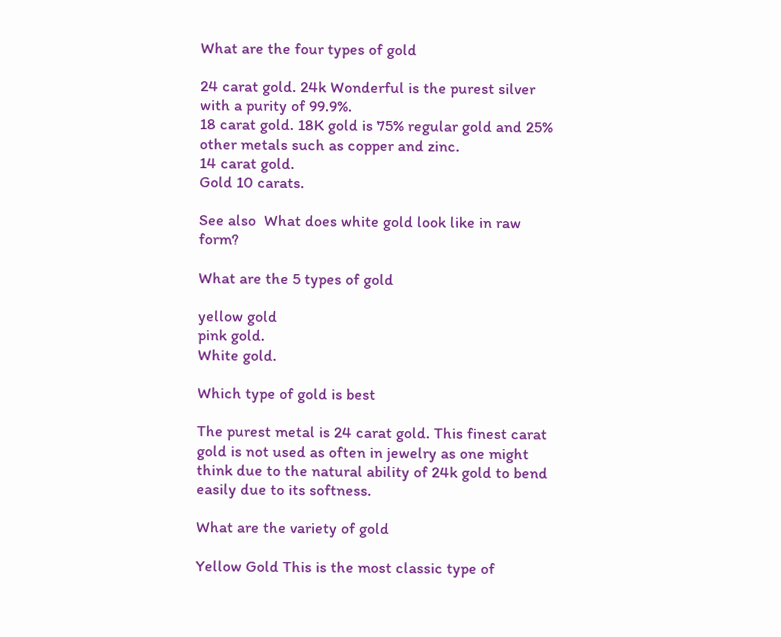What are the four types of gold

24 carat gold. 24k Wonderful is the purest silver with a purity of 99.9%.
18 carat gold. 18K gold is 75% regular gold and 25% other metals such as copper and zinc.
14 carat gold.
Gold 10 carats.

See also  What does white gold look like in raw form?

What are the 5 types of gold

yellow gold
pink gold.
White gold.

Which type of gold is best

The purest metal is 24 carat gold. This finest carat gold is not used as often in jewelry as one might think due to the natural ability of 24k gold to bend easily due to its softness.

What are the variety of gold

Yellow Gold This is the most classic type of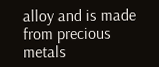alloy and is made from precious metals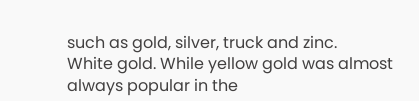such as gold, silver, truck and zinc.
White gold. While yellow gold was almost always popular in the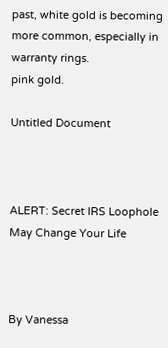past, white gold is becoming more common, especially in warranty rings.
pink gold.

Untitled Document



ALERT: Secret IRS Loophole May Change Your Life



By Vanessa